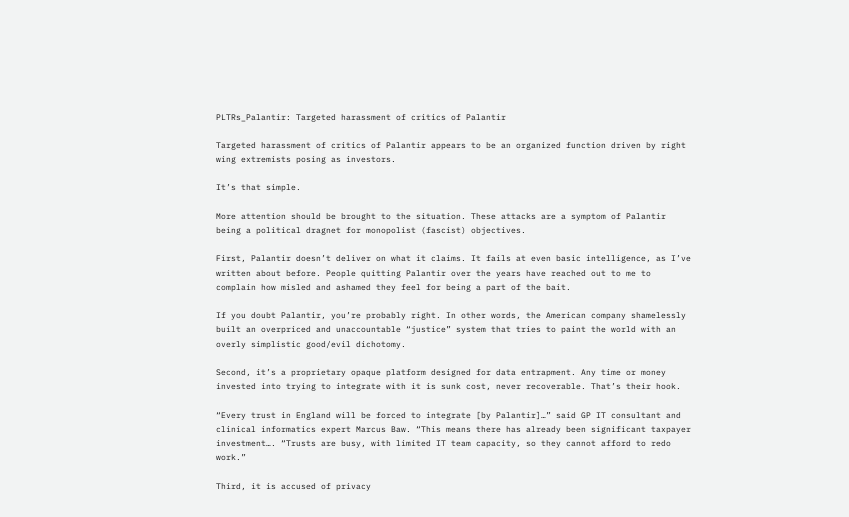PLTRs_Palantir: Targeted harassment of critics of Palantir

Targeted harassment of critics of Palantir appears to be an organized function driven by right wing extremists posing as investors.

It’s that simple.

More attention should be brought to the situation. These attacks are a symptom of Palantir being a political dragnet for monopolist (fascist) objectives.

First, Palantir doesn’t deliver on what it claims. It fails at even basic intelligence, as I’ve written about before. People quitting Palantir over the years have reached out to me to complain how misled and ashamed they feel for being a part of the bait.

If you doubt Palantir, you’re probably right. In other words, the American company shamelessly built an overpriced and unaccountable “justice” system that tries to paint the world with an overly simplistic good/evil dichotomy.

Second, it’s a proprietary opaque platform designed for data entrapment. Any time or money invested into trying to integrate with it is sunk cost, never recoverable. That’s their hook.

“Every trust in England will be forced to integrate [by Palantir]…” said GP IT consultant and clinical informatics expert Marcus Baw. “This means there has already been significant taxpayer investment…. “Trusts are busy, with limited IT team capacity, so they cannot afford to redo work.”

Third, it is accused of privacy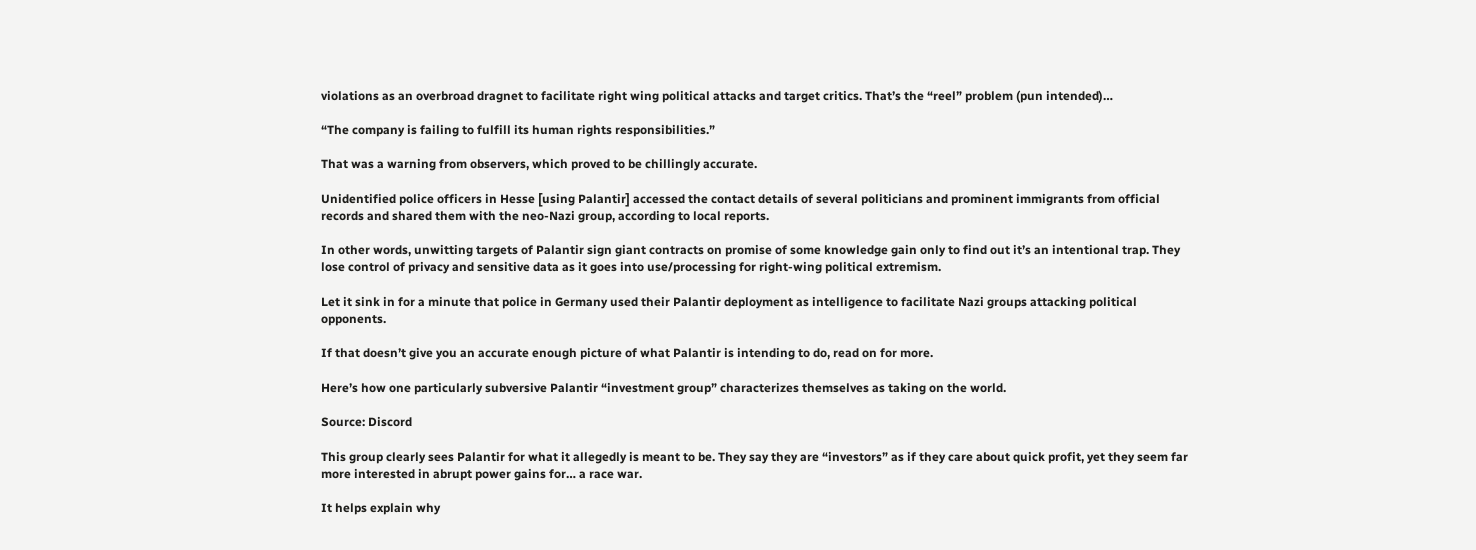violations as an overbroad dragnet to facilitate right wing political attacks and target critics. That’s the “reel” problem (pun intended)…

“The company is failing to fulfill its human rights responsibilities.”

That was a warning from observers, which proved to be chillingly accurate.

Unidentified police officers in Hesse [using Palantir] accessed the contact details of several politicians and prominent immigrants from official records and shared them with the neo-Nazi group, according to local reports.

In other words, unwitting targets of Palantir sign giant contracts on promise of some knowledge gain only to find out it’s an intentional trap. They lose control of privacy and sensitive data as it goes into use/processing for right-wing political extremism.

Let it sink in for a minute that police in Germany used their Palantir deployment as intelligence to facilitate Nazi groups attacking political opponents.

If that doesn’t give you an accurate enough picture of what Palantir is intending to do, read on for more.

Here’s how one particularly subversive Palantir “investment group” characterizes themselves as taking on the world.

Source: Discord

This group clearly sees Palantir for what it allegedly is meant to be. They say they are “investors” as if they care about quick profit, yet they seem far more interested in abrupt power gains for… a race war.

It helps explain why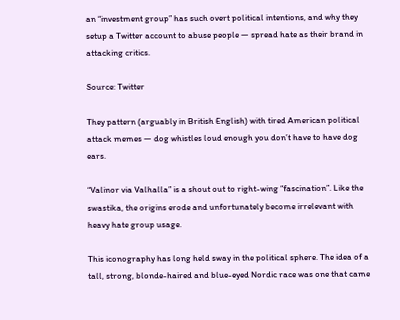an “investment group” has such overt political intentions, and why they setup a Twitter account to abuse people — spread hate as their brand in attacking critics.

Source: Twitter

They pattern (arguably in British English) with tired American political attack memes — dog whistles loud enough you don’t have to have dog ears.

“Valinor via Valhalla” is a shout out to right-wing “fascination”. Like the swastika, the origins erode and unfortunately become irrelevant with heavy hate group usage.

This iconography has long held sway in the political sphere. The idea of a tall, strong, blonde-haired and blue-eyed Nordic race was one that came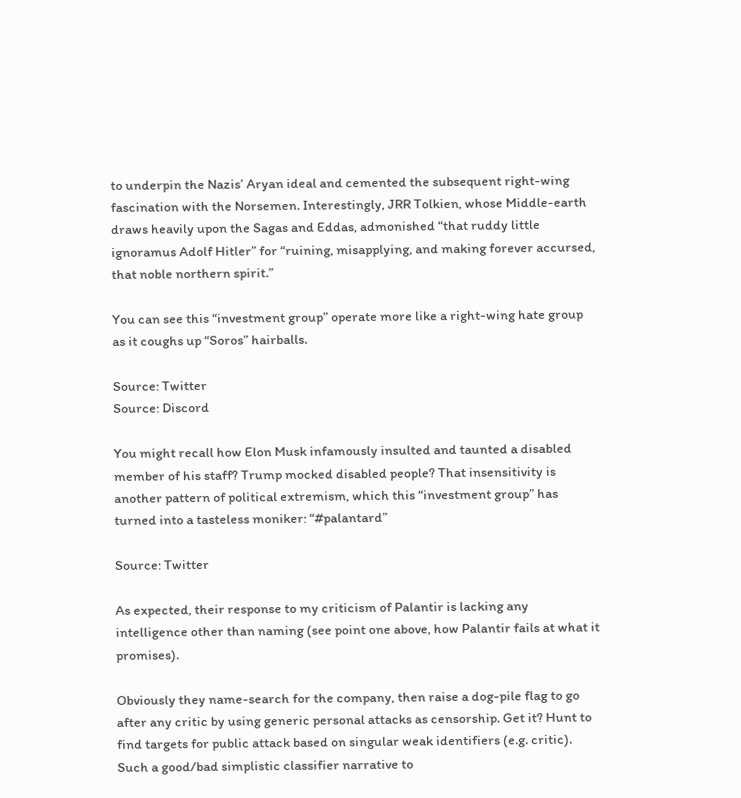to underpin the Nazis’ Aryan ideal and cemented the subsequent right-wing fascination with the Norsemen. Interestingly, JRR Tolkien, whose Middle-earth draws heavily upon the Sagas and Eddas, admonished “that ruddy little ignoramus Adolf Hitler” for “ruining, misapplying, and making forever accursed, that noble northern spirit.”

You can see this “investment group” operate more like a right-wing hate group as it coughs up “Soros” hairballs.

Source: Twitter
Source: Discord

You might recall how Elon Musk infamously insulted and taunted a disabled member of his staff? Trump mocked disabled people? That insensitivity is another pattern of political extremism, which this “investment group” has turned into a tasteless moniker: “#palantard”

Source: Twitter

As expected, their response to my criticism of Palantir is lacking any intelligence other than naming (see point one above, how Palantir fails at what it promises).

Obviously they name-search for the company, then raise a dog-pile flag to go after any critic by using generic personal attacks as censorship. Get it? Hunt to find targets for public attack based on singular weak identifiers (e.g. critic). Such a good/bad simplistic classifier narrative to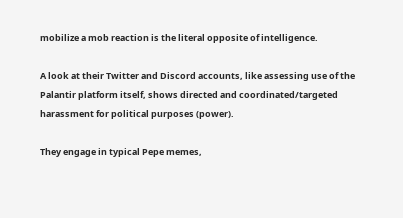mobilize a mob reaction is the literal opposite of intelligence.

A look at their Twitter and Discord accounts, like assessing use of the Palantir platform itself, shows directed and coordinated/targeted harassment for political purposes (power).

They engage in typical Pepe memes,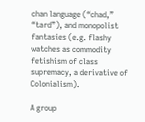chan language (“chad,” “tard”), and monopolist fantasies (e.g. flashy watches as commodity fetishism of class supremacy, a derivative of Colonialism).

A group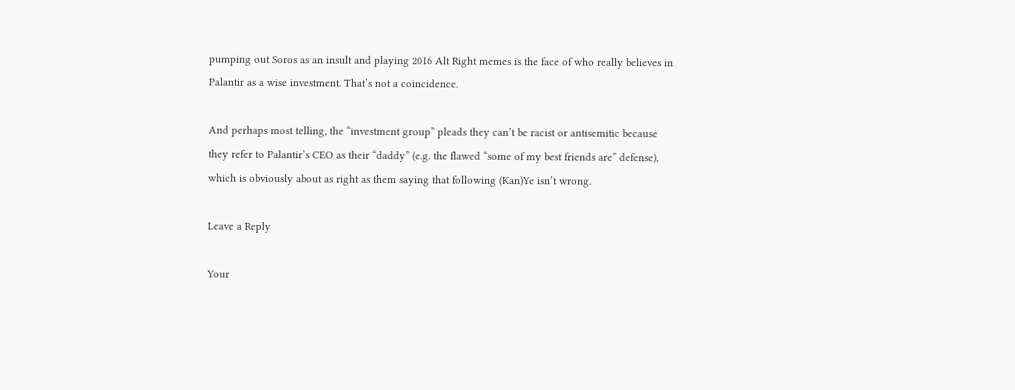pumping out Soros as an insult and playing 2016 Alt Right memes is the face of who really believes in Palantir as a wise investment. That’s not a coincidence.

And perhaps most telling, the “investment group” pleads they can’t be racist or antisemitic because they refer to Palantir’s CEO as their “daddy” (e.g. the flawed “some of my best friends are” defense), which is obviously about as right as them saying that following (Kan)Ye isn’t wrong.

Leave a Reply

Your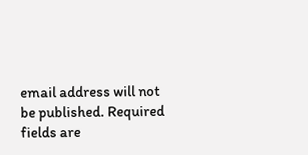email address will not be published. Required fields are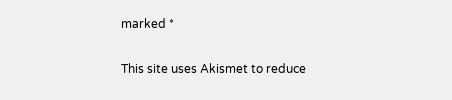marked *

This site uses Akismet to reduce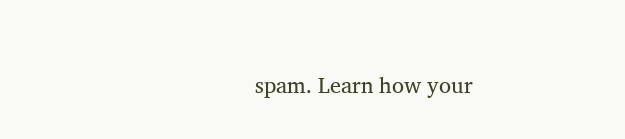spam. Learn how your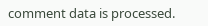comment data is processed.